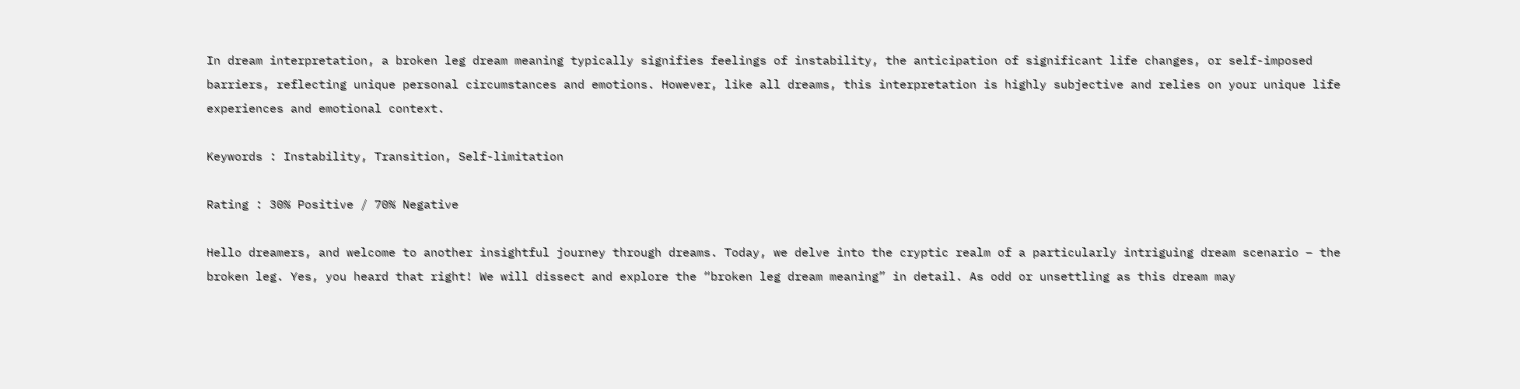In dream interpretation, a broken leg dream meaning typically signifies feelings of instability, the anticipation of significant life changes, or self-imposed barriers, reflecting unique personal circumstances and emotions. However, like all dreams, this interpretation is highly subjective and relies on your unique life experiences and emotional context.

Keywords : Instability, Transition, Self-limitation

Rating : 30% Positive / 70% Negative

Hello dreamers, and welcome to another insightful journey through dreams. Today, we delve into the cryptic realm of a particularly intriguing dream scenario – the broken leg. Yes, you heard that right! We will dissect and explore the “broken leg dream meaning” in detail. As odd or unsettling as this dream may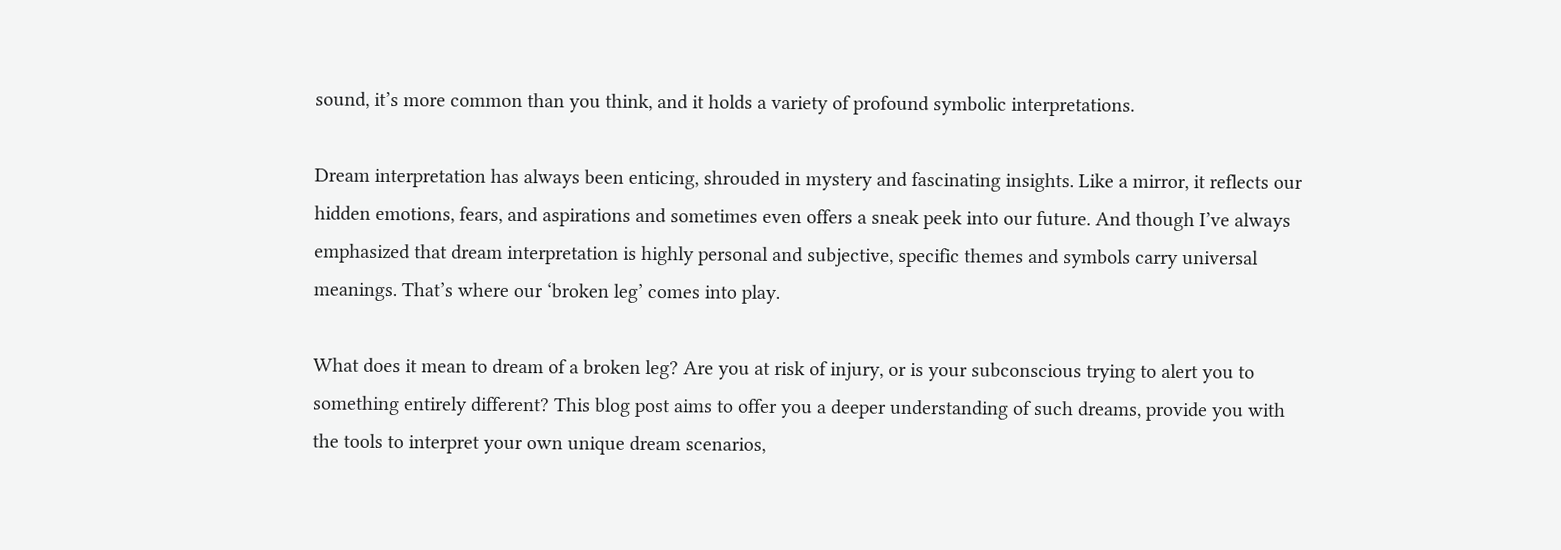sound, it’s more common than you think, and it holds a variety of profound symbolic interpretations.

Dream interpretation has always been enticing, shrouded in mystery and fascinating insights. Like a mirror, it reflects our hidden emotions, fears, and aspirations and sometimes even offers a sneak peek into our future. And though I’ve always emphasized that dream interpretation is highly personal and subjective, specific themes and symbols carry universal meanings. That’s where our ‘broken leg’ comes into play.

What does it mean to dream of a broken leg? Are you at risk of injury, or is your subconscious trying to alert you to something entirely different? This blog post aims to offer you a deeper understanding of such dreams, provide you with the tools to interpret your own unique dream scenarios,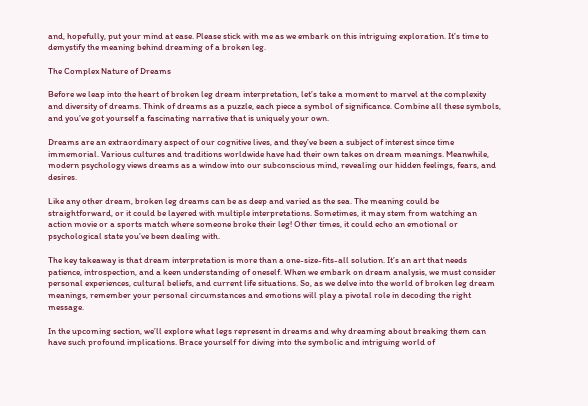and, hopefully, put your mind at ease. Please stick with me as we embark on this intriguing exploration. It’s time to demystify the meaning behind dreaming of a broken leg.

The Complex Nature of Dreams

Before we leap into the heart of broken leg dream interpretation, let’s take a moment to marvel at the complexity and diversity of dreams. Think of dreams as a puzzle, each piece a symbol of significance. Combine all these symbols, and you’ve got yourself a fascinating narrative that is uniquely your own.

Dreams are an extraordinary aspect of our cognitive lives, and they’ve been a subject of interest since time immemorial. Various cultures and traditions worldwide have had their own takes on dream meanings. Meanwhile, modern psychology views dreams as a window into our subconscious mind, revealing our hidden feelings, fears, and desires.

Like any other dream, broken leg dreams can be as deep and varied as the sea. The meaning could be straightforward, or it could be layered with multiple interpretations. Sometimes, it may stem from watching an action movie or a sports match where someone broke their leg! Other times, it could echo an emotional or psychological state you’ve been dealing with.

The key takeaway is that dream interpretation is more than a one-size-fits-all solution. It’s an art that needs patience, introspection, and a keen understanding of oneself. When we embark on dream analysis, we must consider personal experiences, cultural beliefs, and current life situations. So, as we delve into the world of broken leg dream meanings, remember your personal circumstances and emotions will play a pivotal role in decoding the right message.

In the upcoming section, we’ll explore what legs represent in dreams and why dreaming about breaking them can have such profound implications. Brace yourself for diving into the symbolic and intriguing world of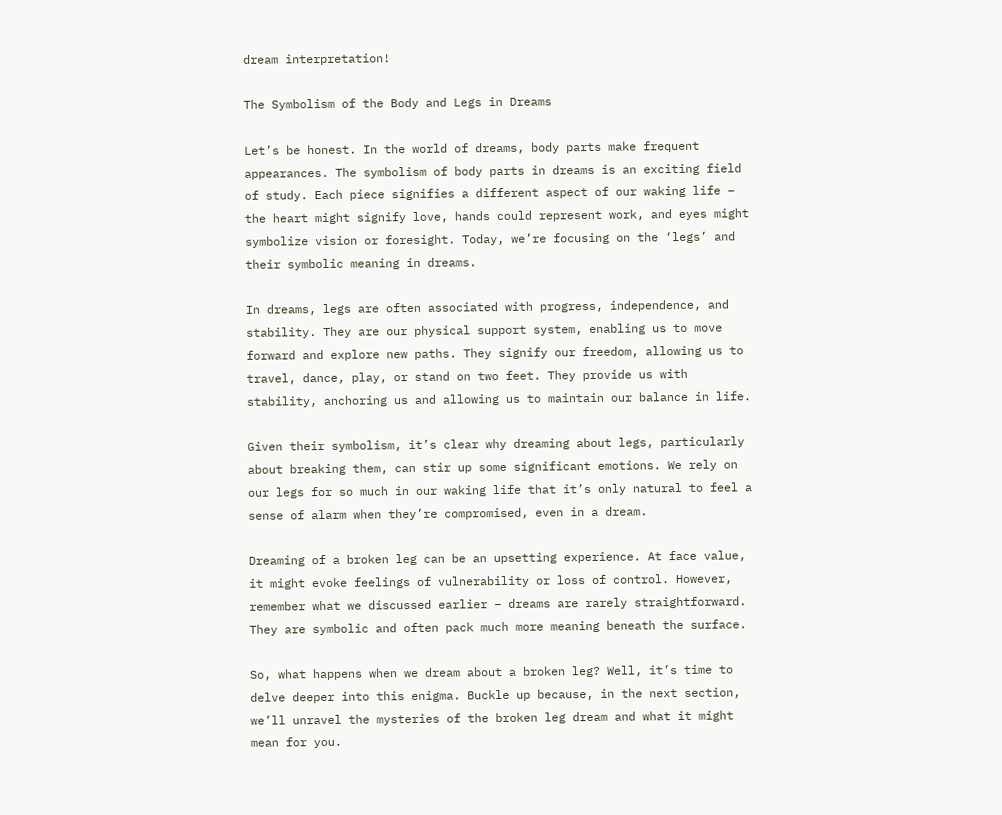dream interpretation!

The Symbolism of the Body and Legs in Dreams

Let’s be honest. In the world of dreams, body parts make frequent appearances. The symbolism of body parts in dreams is an exciting field of study. Each piece signifies a different aspect of our waking life – the heart might signify love, hands could represent work, and eyes might symbolize vision or foresight. Today, we’re focusing on the ‘legs’ and their symbolic meaning in dreams.

In dreams, legs are often associated with progress, independence, and stability. They are our physical support system, enabling us to move forward and explore new paths. They signify our freedom, allowing us to travel, dance, play, or stand on two feet. They provide us with stability, anchoring us and allowing us to maintain our balance in life.

Given their symbolism, it’s clear why dreaming about legs, particularly about breaking them, can stir up some significant emotions. We rely on our legs for so much in our waking life that it’s only natural to feel a sense of alarm when they’re compromised, even in a dream.

Dreaming of a broken leg can be an upsetting experience. At face value, it might evoke feelings of vulnerability or loss of control. However, remember what we discussed earlier – dreams are rarely straightforward. They are symbolic and often pack much more meaning beneath the surface.

So, what happens when we dream about a broken leg? Well, it’s time to delve deeper into this enigma. Buckle up because, in the next section, we’ll unravel the mysteries of the broken leg dream and what it might mean for you.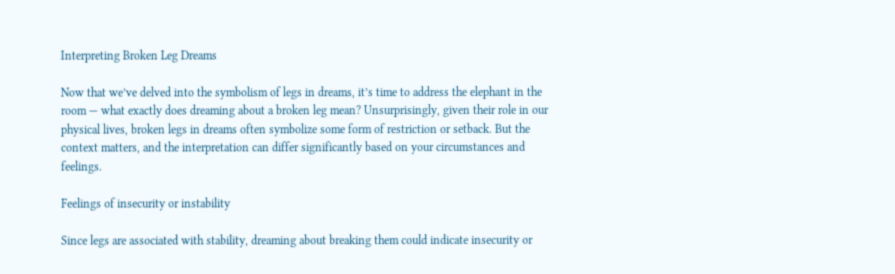Interpreting Broken Leg Dreams

Now that we’ve delved into the symbolism of legs in dreams, it’s time to address the elephant in the room — what exactly does dreaming about a broken leg mean? Unsurprisingly, given their role in our physical lives, broken legs in dreams often symbolize some form of restriction or setback. But the context matters, and the interpretation can differ significantly based on your circumstances and feelings.

Feelings of insecurity or instability

Since legs are associated with stability, dreaming about breaking them could indicate insecurity or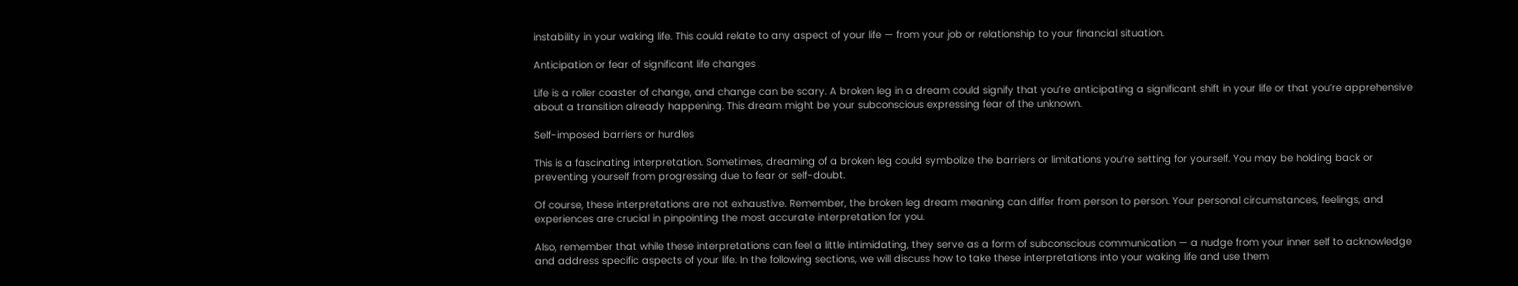instability in your waking life. This could relate to any aspect of your life — from your job or relationship to your financial situation.

Anticipation or fear of significant life changes

Life is a roller coaster of change, and change can be scary. A broken leg in a dream could signify that you’re anticipating a significant shift in your life or that you’re apprehensive about a transition already happening. This dream might be your subconscious expressing fear of the unknown.

Self-imposed barriers or hurdles

This is a fascinating interpretation. Sometimes, dreaming of a broken leg could symbolize the barriers or limitations you’re setting for yourself. You may be holding back or preventing yourself from progressing due to fear or self-doubt.

Of course, these interpretations are not exhaustive. Remember, the broken leg dream meaning can differ from person to person. Your personal circumstances, feelings, and experiences are crucial in pinpointing the most accurate interpretation for you.

Also, remember that while these interpretations can feel a little intimidating, they serve as a form of subconscious communication — a nudge from your inner self to acknowledge and address specific aspects of your life. In the following sections, we will discuss how to take these interpretations into your waking life and use them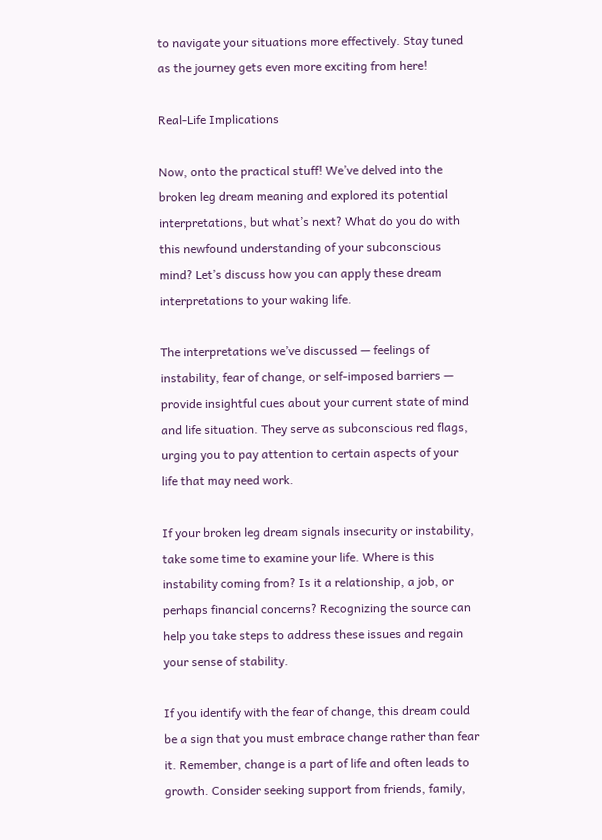to navigate your situations more effectively. Stay tuned as the journey gets even more exciting from here!

Real-Life Implications

Now, onto the practical stuff! We’ve delved into the broken leg dream meaning and explored its potential interpretations, but what’s next? What do you do with this newfound understanding of your subconscious mind? Let’s discuss how you can apply these dream interpretations to your waking life.

The interpretations we’ve discussed — feelings of instability, fear of change, or self-imposed barriers — provide insightful cues about your current state of mind and life situation. They serve as subconscious red flags, urging you to pay attention to certain aspects of your life that may need work.

If your broken leg dream signals insecurity or instability, take some time to examine your life. Where is this instability coming from? Is it a relationship, a job, or perhaps financial concerns? Recognizing the source can help you take steps to address these issues and regain your sense of stability.

If you identify with the fear of change, this dream could be a sign that you must embrace change rather than fear it. Remember, change is a part of life and often leads to growth. Consider seeking support from friends, family,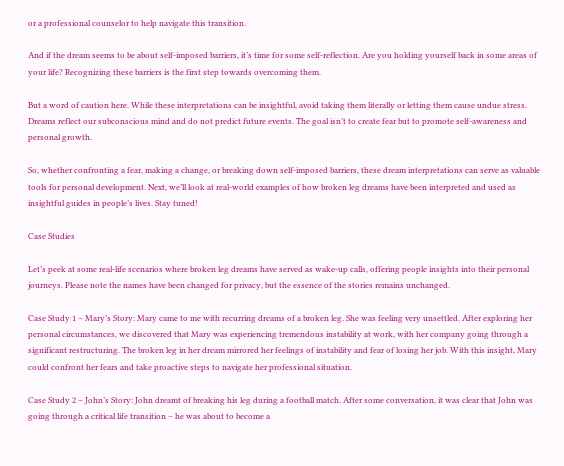or a professional counselor to help navigate this transition.

And if the dream seems to be about self-imposed barriers, it’s time for some self-reflection. Are you holding yourself back in some areas of your life? Recognizing these barriers is the first step towards overcoming them.

But a word of caution here. While these interpretations can be insightful, avoid taking them literally or letting them cause undue stress. Dreams reflect our subconscious mind and do not predict future events. The goal isn’t to create fear but to promote self-awareness and personal growth.

So, whether confronting a fear, making a change, or breaking down self-imposed barriers, these dream interpretations can serve as valuable tools for personal development. Next, we’ll look at real-world examples of how broken leg dreams have been interpreted and used as insightful guides in people’s lives. Stay tuned!

Case Studies

Let’s peek at some real-life scenarios where broken leg dreams have served as wake-up calls, offering people insights into their personal journeys. Please note the names have been changed for privacy, but the essence of the stories remains unchanged.

Case Study 1 – Mary’s Story: Mary came to me with recurring dreams of a broken leg. She was feeling very unsettled. After exploring her personal circumstances, we discovered that Mary was experiencing tremendous instability at work, with her company going through a significant restructuring. The broken leg in her dream mirrored her feelings of instability and fear of losing her job. With this insight, Mary could confront her fears and take proactive steps to navigate her professional situation.

Case Study 2 – John’s Story: John dreamt of breaking his leg during a football match. After some conversation, it was clear that John was going through a critical life transition – he was about to become a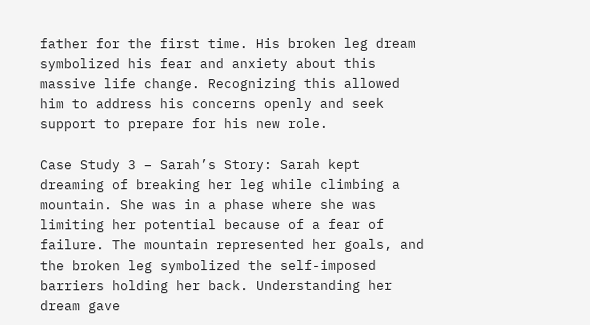father for the first time. His broken leg dream symbolized his fear and anxiety about this massive life change. Recognizing this allowed him to address his concerns openly and seek support to prepare for his new role.

Case Study 3 – Sarah’s Story: Sarah kept dreaming of breaking her leg while climbing a mountain. She was in a phase where she was limiting her potential because of a fear of failure. The mountain represented her goals, and the broken leg symbolized the self-imposed barriers holding her back. Understanding her dream gave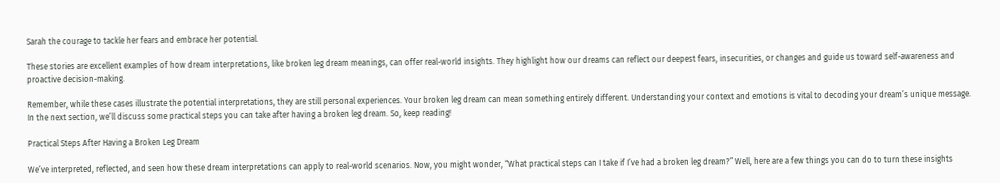Sarah the courage to tackle her fears and embrace her potential.

These stories are excellent examples of how dream interpretations, like broken leg dream meanings, can offer real-world insights. They highlight how our dreams can reflect our deepest fears, insecurities, or changes and guide us toward self-awareness and proactive decision-making.

Remember, while these cases illustrate the potential interpretations, they are still personal experiences. Your broken leg dream can mean something entirely different. Understanding your context and emotions is vital to decoding your dream’s unique message. In the next section, we’ll discuss some practical steps you can take after having a broken leg dream. So, keep reading!

Practical Steps After Having a Broken Leg Dream

We’ve interpreted, reflected, and seen how these dream interpretations can apply to real-world scenarios. Now, you might wonder, “What practical steps can I take if I’ve had a broken leg dream?” Well, here are a few things you can do to turn these insights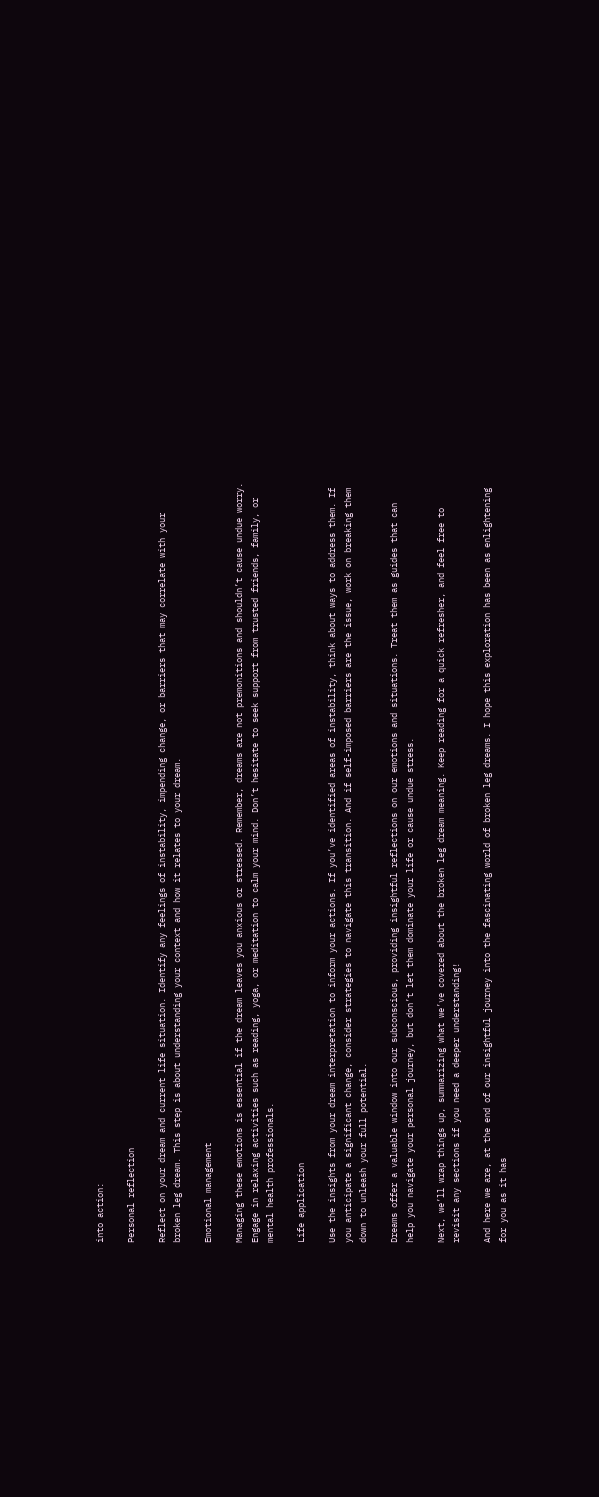into action:

Personal reflection

Reflect on your dream and current life situation. Identify any feelings of instability, impending change, or barriers that may correlate with your broken leg dream. This step is about understanding your context and how it relates to your dream.

Emotional management

Managing these emotions is essential if the dream leaves you anxious or stressed. Remember, dreams are not premonitions and shouldn’t cause undue worry. Engage in relaxing activities such as reading, yoga, or meditation to calm your mind. Don’t hesitate to seek support from trusted friends, family, or mental health professionals.

Life application

Use the insights from your dream interpretation to inform your actions. If you’ve identified areas of instability, think about ways to address them. If you anticipate a significant change, consider strategies to navigate this transition. And if self-imposed barriers are the issue, work on breaking them down to unleash your full potential.

Dreams offer a valuable window into our subconscious, providing insightful reflections on our emotions and situations. Treat them as guides that can help you navigate your personal journey, but don’t let them dominate your life or cause undue stress.

Next, we’ll wrap things up, summarizing what we’ve covered about the broken leg dream meaning. Keep reading for a quick refresher, and feel free to revisit any sections if you need a deeper understanding!

And here we are, at the end of our insightful journey into the fascinating world of broken leg dreams. I hope this exploration has been as enlightening for you as it has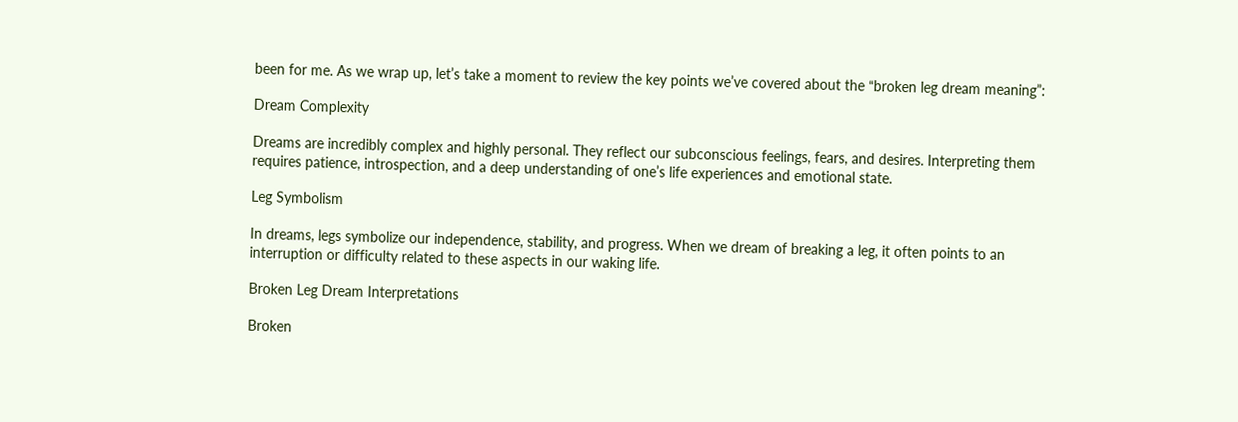been for me. As we wrap up, let’s take a moment to review the key points we’ve covered about the “broken leg dream meaning”:

Dream Complexity

Dreams are incredibly complex and highly personal. They reflect our subconscious feelings, fears, and desires. Interpreting them requires patience, introspection, and a deep understanding of one’s life experiences and emotional state.

Leg Symbolism

In dreams, legs symbolize our independence, stability, and progress. When we dream of breaking a leg, it often points to an interruption or difficulty related to these aspects in our waking life.

Broken Leg Dream Interpretations

Broken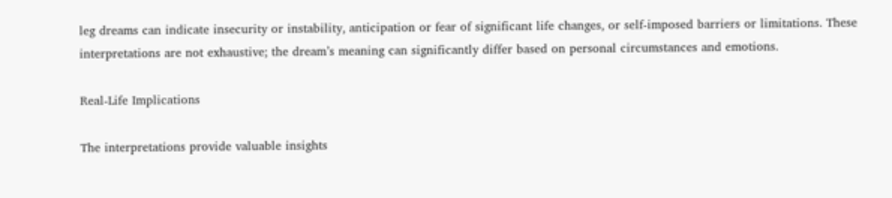leg dreams can indicate insecurity or instability, anticipation or fear of significant life changes, or self-imposed barriers or limitations. These interpretations are not exhaustive; the dream’s meaning can significantly differ based on personal circumstances and emotions.

Real-Life Implications

The interpretations provide valuable insights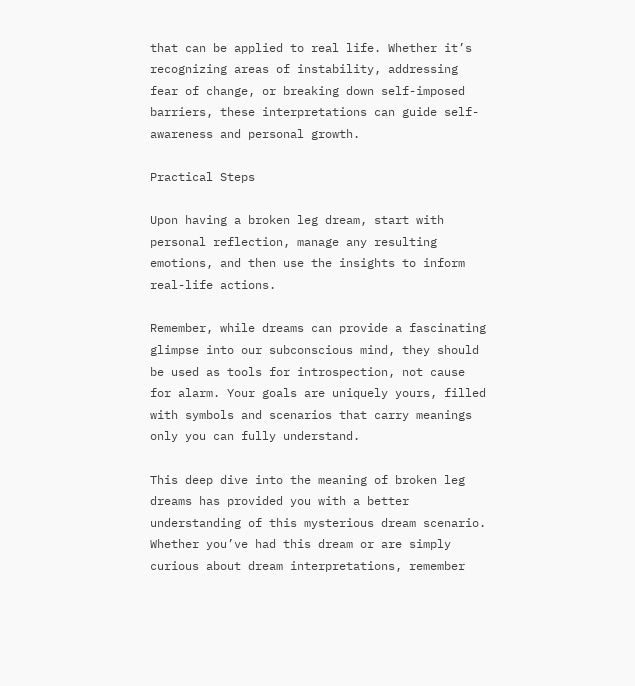that can be applied to real life. Whether it’s recognizing areas of instability, addressing fear of change, or breaking down self-imposed barriers, these interpretations can guide self-awareness and personal growth.

Practical Steps

Upon having a broken leg dream, start with personal reflection, manage any resulting emotions, and then use the insights to inform real-life actions.

Remember, while dreams can provide a fascinating glimpse into our subconscious mind, they should be used as tools for introspection, not cause for alarm. Your goals are uniquely yours, filled with symbols and scenarios that carry meanings only you can fully understand.

This deep dive into the meaning of broken leg dreams has provided you with a better understanding of this mysterious dream scenario. Whether you’ve had this dream or are simply curious about dream interpretations, remember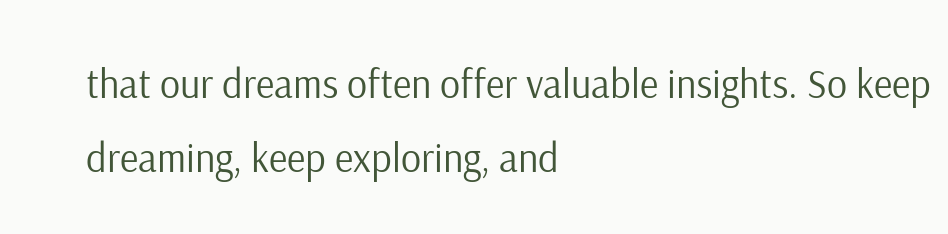that our dreams often offer valuable insights. So keep dreaming, keep exploring, and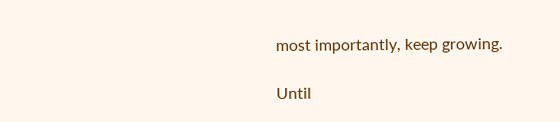most importantly, keep growing.

Until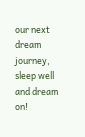our next dream journey, sleep well and dream on!